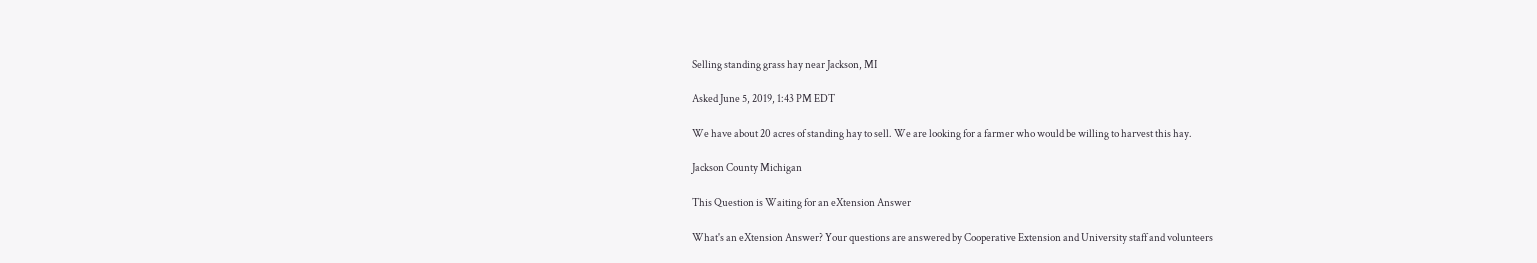Selling standing grass hay near Jackson, MI

Asked June 5, 2019, 1:43 PM EDT

We have about 20 acres of standing hay to sell. We are looking for a farmer who would be willing to harvest this hay.

Jackson County Michigan

This Question is Waiting for an eXtension Answer

What's an eXtension Answer? Your questions are answered by Cooperative Extension and University staff and volunteers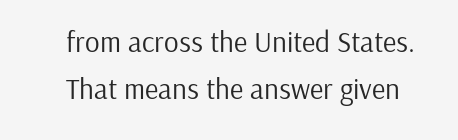from across the United States. That means the answer given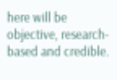here will be objective, research-based and credible.